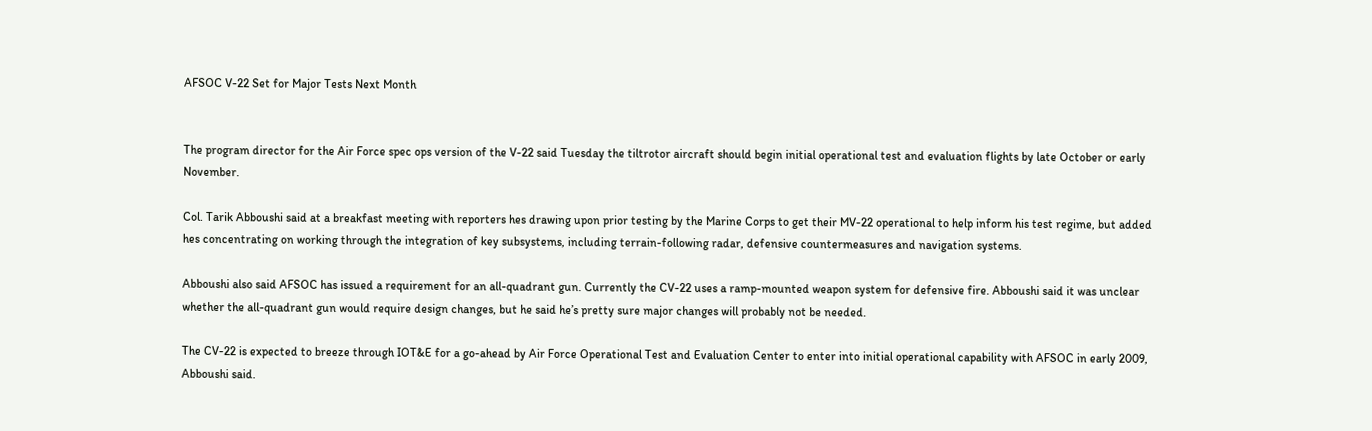AFSOC V-22 Set for Major Tests Next Month


The program director for the Air Force spec ops version of the V-22 said Tuesday the tiltrotor aircraft should begin initial operational test and evaluation flights by late October or early November.

Col. Tarik Abboushi said at a breakfast meeting with reporters hes drawing upon prior testing by the Marine Corps to get their MV-22 operational to help inform his test regime, but added hes concentrating on working through the integration of key subsystems, including terrain-following radar, defensive countermeasures and navigation systems.

Abboushi also said AFSOC has issued a requirement for an all-quadrant gun. Currently the CV-22 uses a ramp-mounted weapon system for defensive fire. Abboushi said it was unclear whether the all-quadrant gun would require design changes, but he said he’s pretty sure major changes will probably not be needed.

The CV-22 is expected to breeze through IOT&E for a go-ahead by Air Force Operational Test and Evaluation Center to enter into initial operational capability with AFSOC in early 2009, Abboushi said.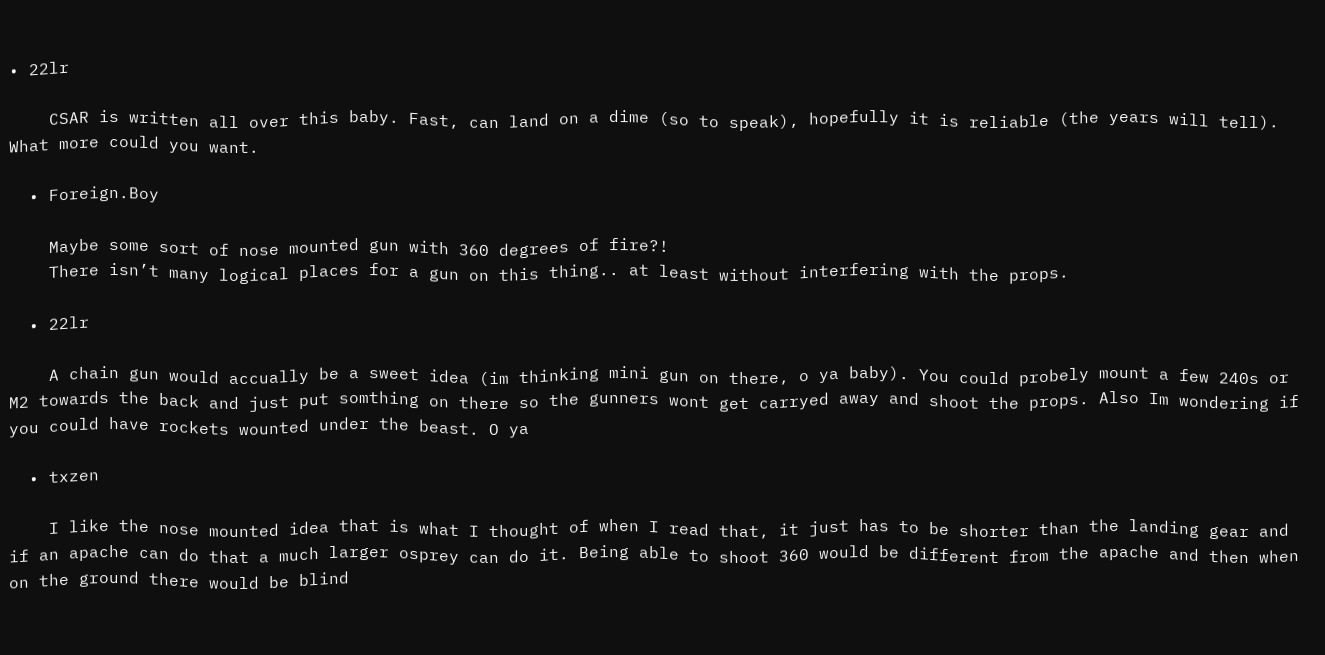• 22lr

    CSAR is written all over this baby. Fast, can land on a dime (so to speak), hopefully it is reliable (the years will tell). What more could you want.

  • Foreign.Boy

    Maybe some sort of nose mounted gun with 360 degrees of fire?!
    There isn’t many logical places for a gun on this thing.. at least without interfering with the props.

  • 22lr

    A chain gun would accually be a sweet idea (im thinking mini gun on there, o ya baby). You could probely mount a few 240s or M2 towards the back and just put somthing on there so the gunners wont get carryed away and shoot the props. Also Im wondering if you could have rockets wounted under the beast. O ya

  • txzen

    I like the nose mounted idea that is what I thought of when I read that, it just has to be shorter than the landing gear and if an apache can do that a much larger osprey can do it. Being able to shoot 360 would be different from the apache and then when on the ground there would be blind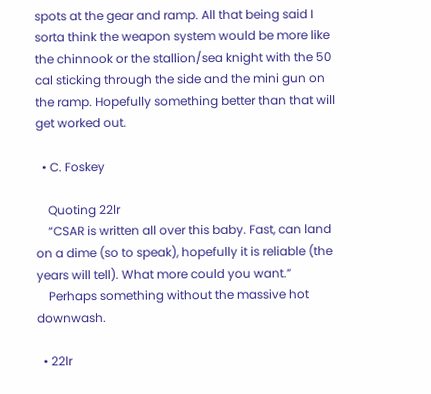spots at the gear and ramp. All that being said I sorta think the weapon system would be more like the chinnook or the stallion/sea knight with the 50 cal sticking through the side and the mini gun on the ramp. Hopefully something better than that will get worked out.

  • C. Foskey

    Quoting 22lr
    “CSAR is written all over this baby. Fast, can land on a dime (so to speak), hopefully it is reliable (the years will tell). What more could you want.”
    Perhaps something without the massive hot downwash.

  • 22lr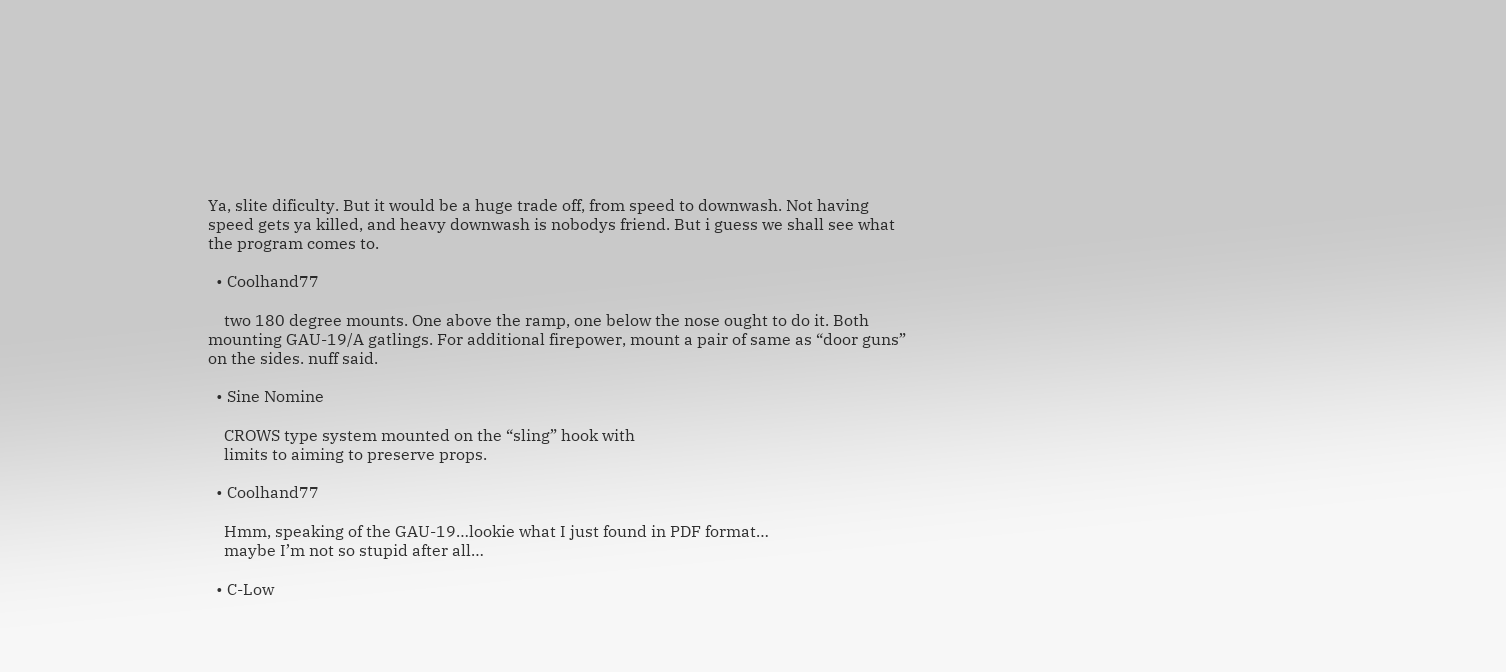Ya, slite dificulty. But it would be a huge trade off, from speed to downwash. Not having speed gets ya killed, and heavy downwash is nobodys friend. But i guess we shall see what the program comes to.

  • Coolhand77

    two 180 degree mounts. One above the ramp, one below the nose ought to do it. Both mounting GAU-19/A gatlings. For additional firepower, mount a pair of same as “door guns” on the sides. nuff said.

  • Sine Nomine

    CROWS type system mounted on the “sling” hook with
    limits to aiming to preserve props.

  • Coolhand77

    Hmm, speaking of the GAU-19…lookie what I just found in PDF format…
    maybe I’m not so stupid after all…

  • C-Low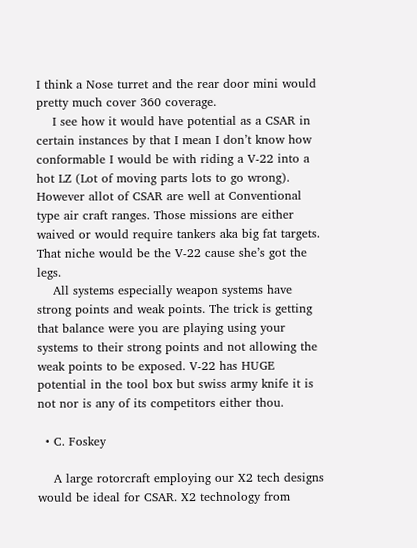I think a Nose turret and the rear door mini would pretty much cover 360 coverage.
    I see how it would have potential as a CSAR in certain instances by that I mean I don’t know how conformable I would be with riding a V-22 into a hot LZ (Lot of moving parts lots to go wrong). However allot of CSAR are well at Conventional type air craft ranges. Those missions are either waived or would require tankers aka big fat targets. That niche would be the V-22 cause she’s got the legs.
    All systems especially weapon systems have strong points and weak points. The trick is getting that balance were you are playing using your systems to their strong points and not allowing the weak points to be exposed. V-22 has HUGE potential in the tool box but swiss army knife it is not nor is any of its competitors either thou.

  • C. Foskey

    A large rotorcraft employing our X2 tech designs would be ideal for CSAR. X2 technology from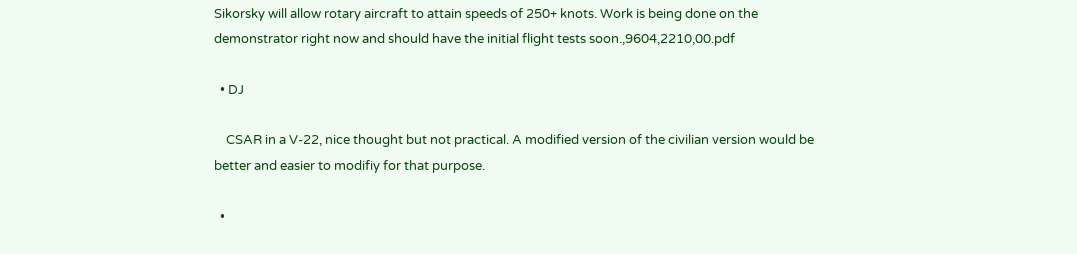Sikorsky will allow rotary aircraft to attain speeds of 250+ knots. Work is being done on the demonstrator right now and should have the initial flight tests soon.,9604,2210,00.pdf

  • DJ

    CSAR in a V-22, nice thought but not practical. A modified version of the civilian version would be better and easier to modifiy for that purpose.

  •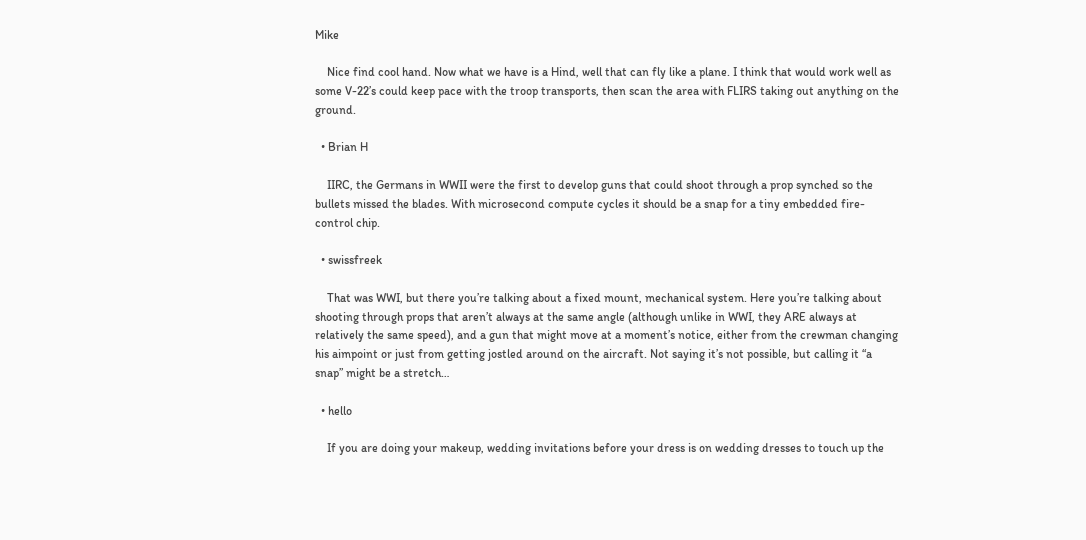Mike

    Nice find cool hand. Now what we have is a Hind, well that can fly like a plane. I think that would work well as some V-22’s could keep pace with the troop transports, then scan the area with FLIRS taking out anything on the ground.

  • Brian H

    IIRC, the Germans in WWII were the first to develop guns that could shoot through a prop synched so the bullets missed the blades. With microsecond compute cycles it should be a snap for a tiny embedded fire-control chip.

  • swissfreek

    That was WWI, but there you’re talking about a fixed mount, mechanical system. Here you’re talking about shooting through props that aren’t always at the same angle (although unlike in WWI, they ARE always at relatively the same speed), and a gun that might move at a moment’s notice, either from the crewman changing his aimpoint or just from getting jostled around on the aircraft. Not saying it’s not possible, but calling it “a snap” might be a stretch…

  • hello

    If you are doing your makeup, wedding invitations before your dress is on wedding dresses to touch up the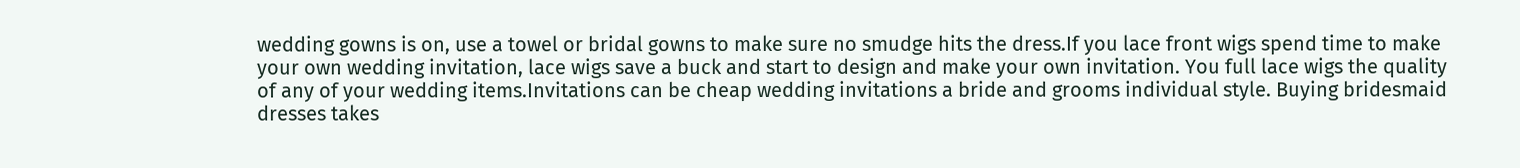wedding gowns is on, use a towel or bridal gowns to make sure no smudge hits the dress.If you lace front wigs spend time to make your own wedding invitation, lace wigs save a buck and start to design and make your own invitation. You full lace wigs the quality of any of your wedding items.Invitations can be cheap wedding invitations a bride and grooms individual style. Buying bridesmaid dresses takes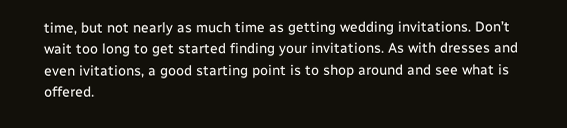time, but not nearly as much time as getting wedding invitations. Don’t wait too long to get started finding your invitations. As with dresses and even ivitations, a good starting point is to shop around and see what is offered.